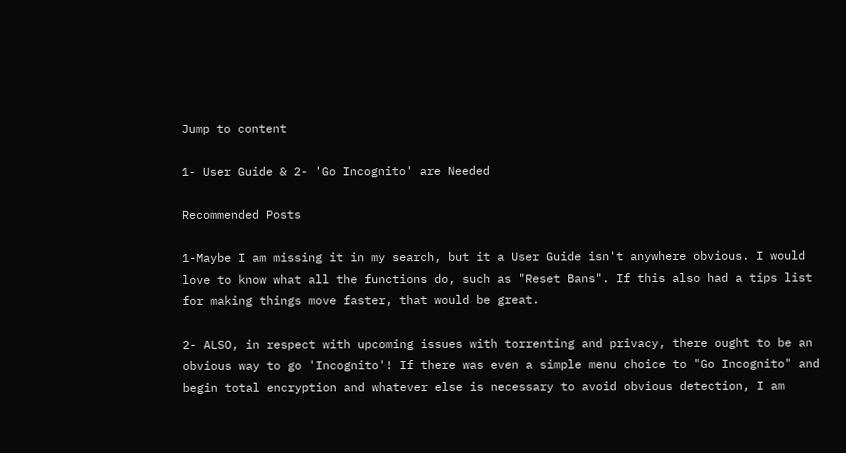Jump to content

1- User Guide & 2- 'Go Incognito' are Needed

Recommended Posts

1-Maybe I am missing it in my search, but it a User Guide isn't anywhere obvious. I would love to know what all the functions do, such as "Reset Bans". If this also had a tips list for making things move faster, that would be great.

2- ALSO, in respect with upcoming issues with torrenting and privacy, there ought to be an obvious way to go 'Incognito'! If there was even a simple menu choice to "Go Incognito" and begin total encryption and whatever else is necessary to avoid obvious detection, I am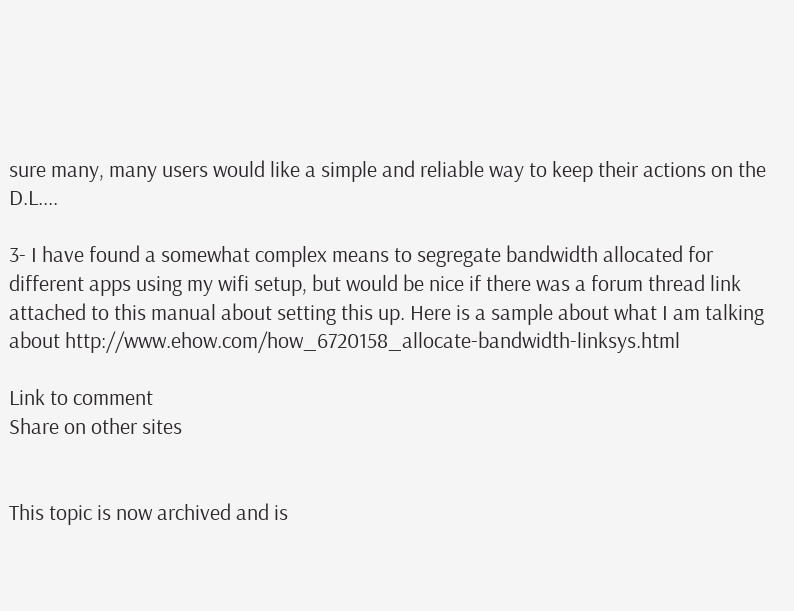sure many, many users would like a simple and reliable way to keep their actions on the D.L....

3- I have found a somewhat complex means to segregate bandwidth allocated for different apps using my wifi setup, but would be nice if there was a forum thread link attached to this manual about setting this up. Here is a sample about what I am talking about http://www.ehow.com/how_6720158_allocate-bandwidth-linksys.html

Link to comment
Share on other sites


This topic is now archived and is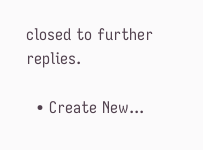closed to further replies.

  • Create New...